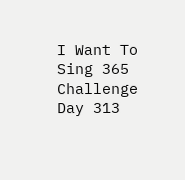I Want To Sing 365 Challenge Day 313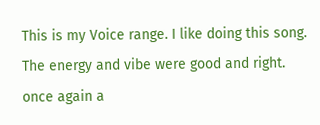This is my Voice range. I like doing this song. The energy and vibe were good and right. once again a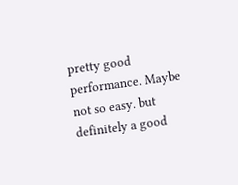pretty good performance. Maybe not so easy. but definitely a good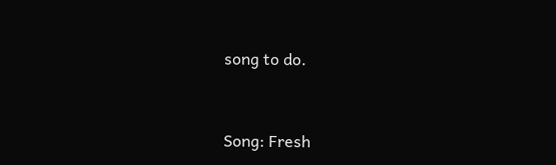song to do.


Song: Fresh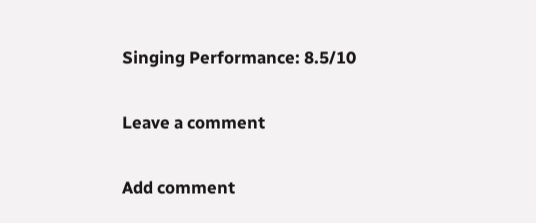Singing Performance: 8.5/10

Leave a comment

Add comment